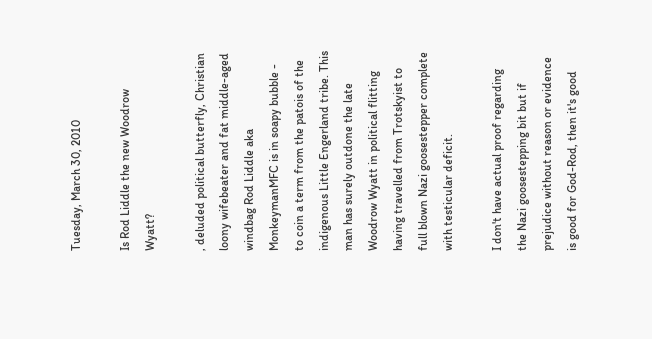Tuesday, March 30, 2010

Is Rod Liddle the new Woodrow Wyatt?

, deluded political butterfly, Christian loony wifebeater and fat middle-aged windbag Rod Liddle aka MonkeymanMFC is in soapy bubble - to coin a term from the patois of the indigenous Little Engerland tribe. This man has surely outdone the late Woodrow Wyatt in political flitting having travelled from Trotskyist to full blown Nazi goosestepper complete with testicular deficit.

I don't have actual proof regarding the Nazi goosestepping bit but if prejudice without reason or evidence is good for God-Rod, then it's good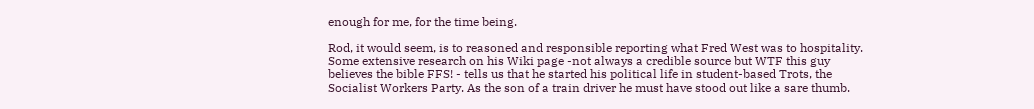enough for me, for the time being.

Rod, it would seem, is to reasoned and responsible reporting what Fred West was to hospitality. Some extensive research on his Wiki page -not always a credible source but WTF this guy believes the bible FFS! - tells us that he started his political life in student-based Trots, the Socialist Workers Party. As the son of a train driver he must have stood out like a sare thumb.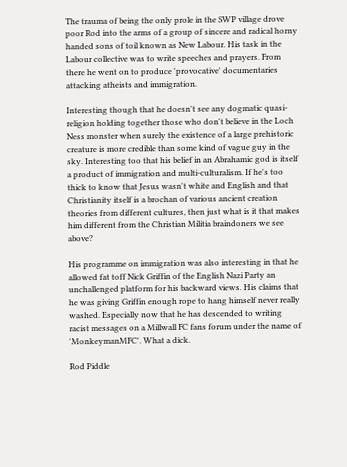The trauma of being the only prole in the SWP village drove poor Rod into the arms of a group of sincere and radical horny handed sons of toil known as New Labour. His task in the Labour collective was to write speeches and prayers. From there he went on to produce 'provocative' documentaries attacking atheists and immigration.

Interesting though that he doesn't see any dogmatic quasi-religion holding together those who don't believe in the Loch Ness monster when surely the existence of a large prehistoric creature is more credible than some kind of vague guy in the sky. Interesting too that his belief in an Abrahamic god is itself a product of immigration and multi-culturalism. If he's too thick to know that Jesus wasn't white and English and that Christianity itself is a brochan of various ancient creation theories from different cultures, then just what is it that makes him different from the Christian Militia braindoners we see above?

His programme on immigration was also interesting in that he allowed fat toff Nick Griffin of the English Nazi Party an unchallenged platform for his backward views. His claims that he was giving Griffin enough rope to hang himself never really washed. Especially now that he has descended to writing racist messages on a Millwall FC fans forum under the name of 'MonkeymanMFC'. What a dick.

Rod Piddle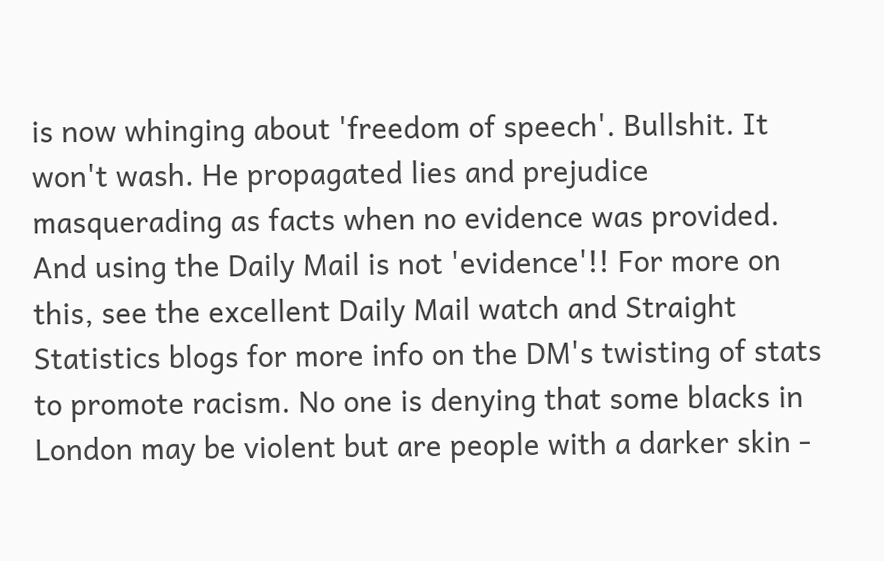is now whinging about 'freedom of speech'. Bullshit. It won't wash. He propagated lies and prejudice masquerading as facts when no evidence was provided. And using the Daily Mail is not 'evidence'!! For more on this, see the excellent Daily Mail watch and Straight Statistics blogs for more info on the DM's twisting of stats to promote racism. No one is denying that some blacks in London may be violent but are people with a darker skin -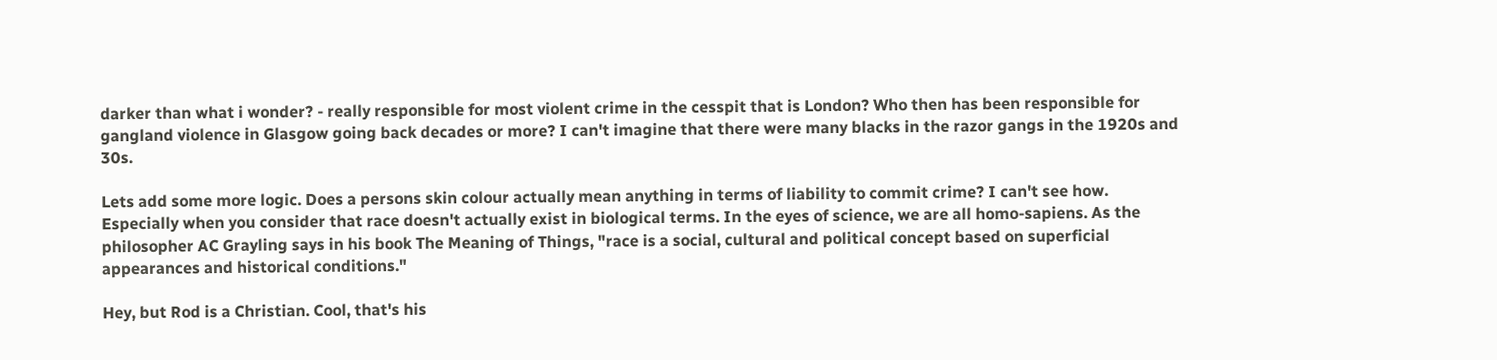darker than what i wonder? - really responsible for most violent crime in the cesspit that is London? Who then has been responsible for gangland violence in Glasgow going back decades or more? I can't imagine that there were many blacks in the razor gangs in the 1920s and 30s.

Lets add some more logic. Does a persons skin colour actually mean anything in terms of liability to commit crime? I can't see how. Especially when you consider that race doesn't actually exist in biological terms. In the eyes of science, we are all homo-sapiens. As the philosopher AC Grayling says in his book The Meaning of Things, "race is a social, cultural and political concept based on superficial appearances and historical conditions."

Hey, but Rod is a Christian. Cool, that's his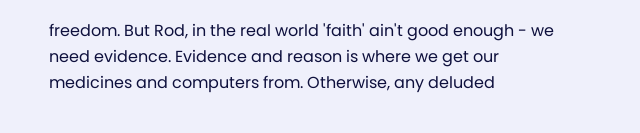freedom. But Rod, in the real world 'faith' ain't good enough - we need evidence. Evidence and reason is where we get our medicines and computers from. Otherwise, any deluded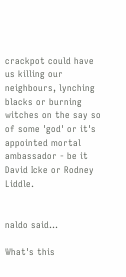crackpot could have us killing our neighbours, lynching blacks or burning witches on the say so of some 'god' or it's appointed mortal ambassador - be it David Icke or Rodney Liddle.


naldo said...

What's this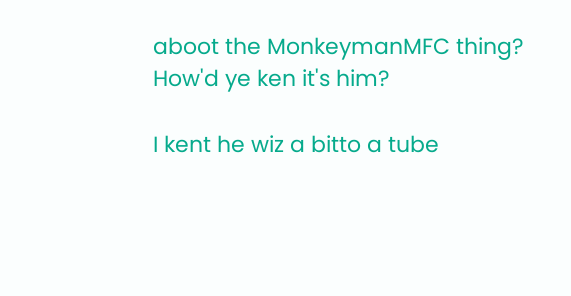aboot the MonkeymanMFC thing? How'd ye ken it's him?

I kent he wiz a bitto a tube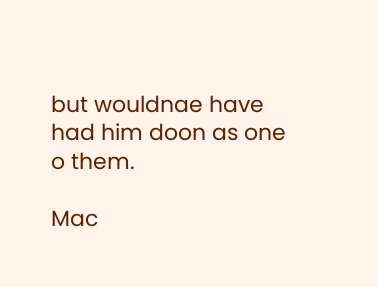but wouldnae have had him doon as one o them.

Mac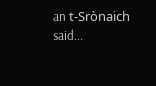an t-Srònaich said...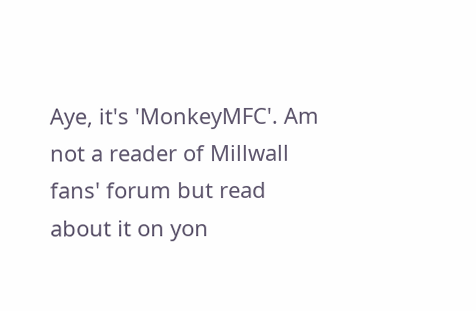Aye, it's 'MonkeyMFC'. Am not a reader of Millwall fans' forum but read about it on yon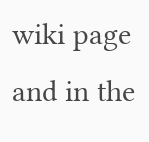wiki page and in the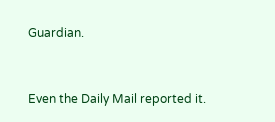Guardian.


Even the Daily Mail reported it.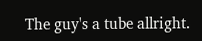The guy's a tube allright.